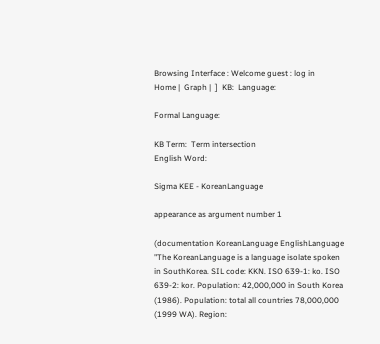Browsing Interface : Welcome guest : log in
Home |  Graph |  ]  KB:  Language:

Formal Language:

KB Term:  Term intersection
English Word:

Sigma KEE - KoreanLanguage

appearance as argument number 1

(documentation KoreanLanguage EnglishLanguage "The KoreanLanguage is a language isolate spoken in SouthKorea. SIL code: KKN. ISO 639-1: ko. ISO 639-2: kor. Population: 42,000,000 in South Korea (1986). Population: total all countries 78,000,000 (1999 WA). Region: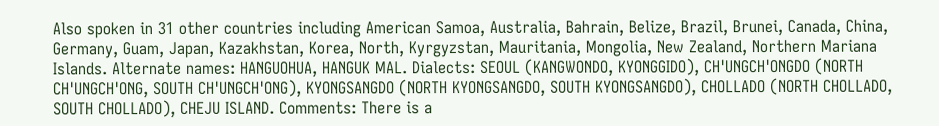Also spoken in 31 other countries including American Samoa, Australia, Bahrain, Belize, Brazil, Brunei, Canada, China, Germany, Guam, Japan, Kazakhstan, Korea, North, Kyrgyzstan, Mauritania, Mongolia, New Zealand, Northern Mariana Islands. Alternate names: HANGUOHUA, HANGUK MAL. Dialects: SEOUL (KANGWONDO, KYONGGIDO), CH'UNGCH'ONGDO (NORTH CH'UNGCH'ONG, SOUTH CH'UNGCH'ONG), KYONGSANGDO (NORTH KYONGSANGDO, SOUTH KYONGSANGDO), CHOLLADO (NORTH CHOLLADO, SOUTH CHOLLADO), CHEJU ISLAND. Comments: There is a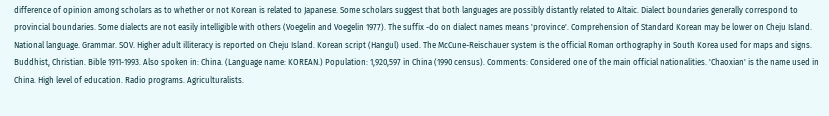difference of opinion among scholars as to whether or not Korean is related to Japanese. Some scholars suggest that both languages are possibly distantly related to Altaic. Dialect boundaries generally correspond to provincial boundaries. Some dialects are not easily intelligible with others (Voegelin and Voegelin 1977). The suffix -do on dialect names means 'province'. Comprehension of Standard Korean may be lower on Cheju Island. National language. Grammar. SOV. Higher adult illiteracy is reported on Cheju Island. Korean script (Hangul) used. The McCune-Reischauer system is the official Roman orthography in South Korea used for maps and signs. Buddhist, Christian. Bible 1911-1993. Also spoken in: China. (Language name: KOREAN.) Population: 1,920,597 in China (1990 census). Comments: Considered one of the main official nationalities. 'Chaoxian' is the name used in China. High level of education. Radio programs. Agriculturalists.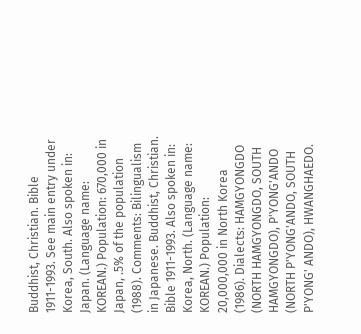Buddhist, Christian. Bible 1911-1993. See main entry under Korea, South. Also spoken in: Japan. (Language name: KOREAN.) Population: 670,000 in Japan, .5% of the population (1988). Comments: Bilingualism in Japanese. Buddhist, Christian. Bible 1911-1993. Also spoken in: Korea, North. (Language name: KOREAN.) Population: 20,000,000 in North Korea (1986). Dialects: HAMGYONGDO (NORTH HAMGYONGDO, SOUTH HAMGYONGDO), P'YONG'ANDO (NORTH P'YONG'ANDO, SOUTH P'YONG' ANDO), HWANGHAEDO.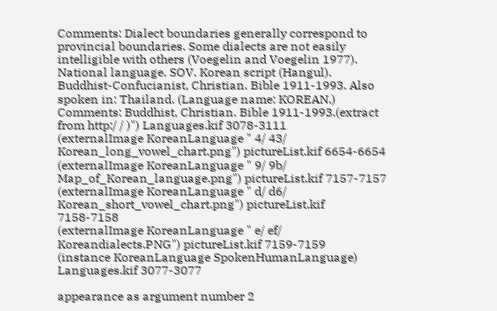Comments: Dialect boundaries generally correspond to provincial boundaries. Some dialects are not easily intelligible with others (Voegelin and Voegelin 1977). National language. SOV. Korean script (Hangul). Buddhist-Confucianist, Christian. Bible 1911-1993. Also spoken in: Thailand. (Language name: KOREAN.) Comments: Buddhist, Christian. Bible 1911-1993.(extract from http:/ / )") Languages.kif 3078-3111
(externalImage KoreanLanguage " 4/ 43/ Korean_long_vowel_chart.png") pictureList.kif 6654-6654
(externalImage KoreanLanguage " 9/ 9b/ Map_of_Korean_language.png") pictureList.kif 7157-7157
(externalImage KoreanLanguage " d/ d6/ Korean_short_vowel_chart.png") pictureList.kif 7158-7158
(externalImage KoreanLanguage " e/ ef/ Koreandialects.PNG") pictureList.kif 7159-7159
(instance KoreanLanguage SpokenHumanLanguage) Languages.kif 3077-3077

appearance as argument number 2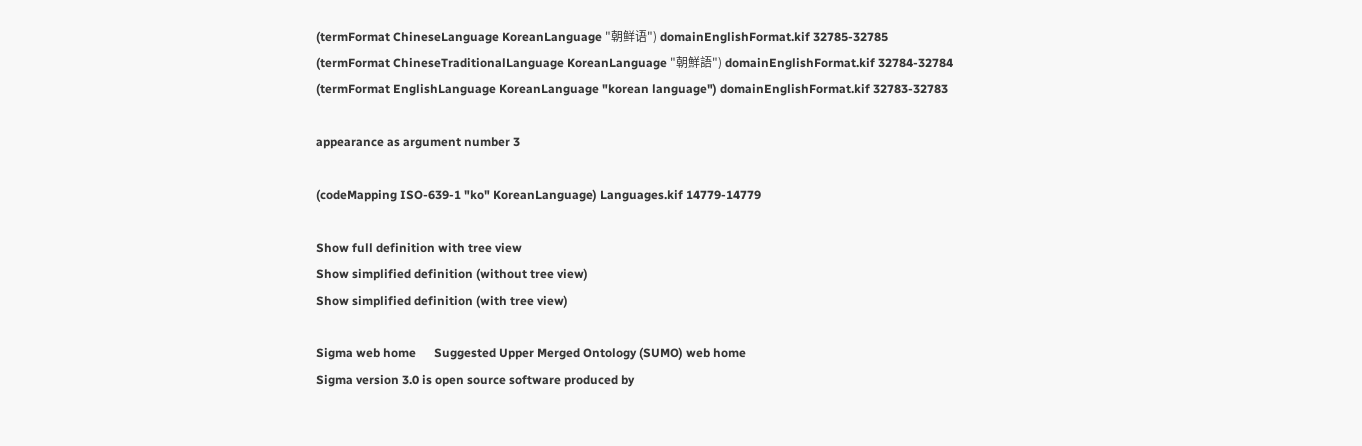(termFormat ChineseLanguage KoreanLanguage "朝鲜语") domainEnglishFormat.kif 32785-32785
(termFormat ChineseTraditionalLanguage KoreanLanguage "朝鮮語") domainEnglishFormat.kif 32784-32784
(termFormat EnglishLanguage KoreanLanguage "korean language") domainEnglishFormat.kif 32783-32783

appearance as argument number 3

(codeMapping ISO-639-1 "ko" KoreanLanguage) Languages.kif 14779-14779

Show full definition with tree view
Show simplified definition (without tree view)
Show simplified definition (with tree view)

Sigma web home      Suggested Upper Merged Ontology (SUMO) web home
Sigma version 3.0 is open source software produced by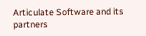Articulate Software and its partners